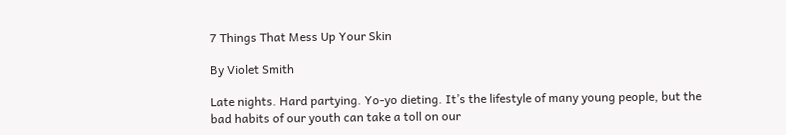7 Things That Mess Up Your Skin

By Violet Smith

Late nights. Hard partying. Yo-yo dieting. It’s the lifestyle of many young people, but the bad habits of our youth can take a toll on our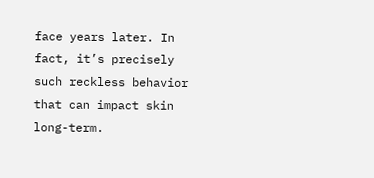face years later. In fact, it’s precisely such reckless behavior that can impact skin long-term.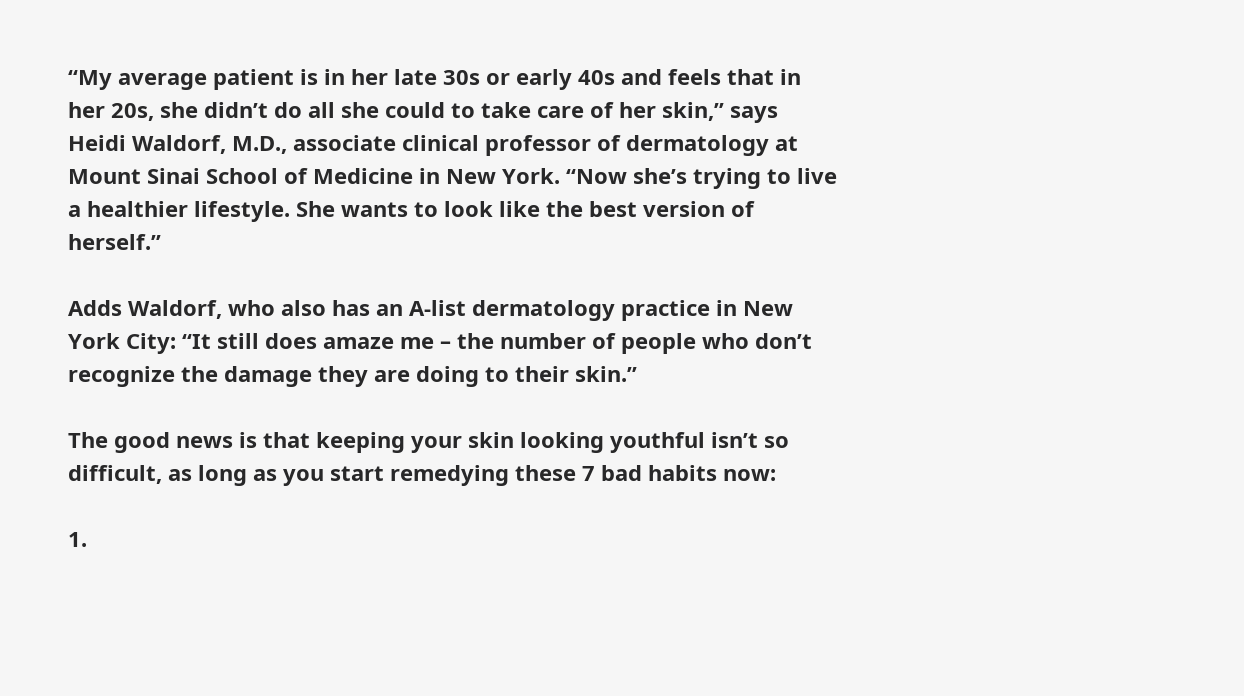“My average patient is in her late 30s or early 40s and feels that in her 20s, she didn’t do all she could to take care of her skin,” says Heidi Waldorf, M.D., associate clinical professor of dermatology at Mount Sinai School of Medicine in New York. “Now she’s trying to live a healthier lifestyle. She wants to look like the best version of herself.”

Adds Waldorf, who also has an A-list dermatology practice in New York City: “It still does amaze me – the number of people who don’t recognize the damage they are doing to their skin.”

The good news is that keeping your skin looking youthful isn’t so difficult, as long as you start remedying these 7 bad habits now:

1.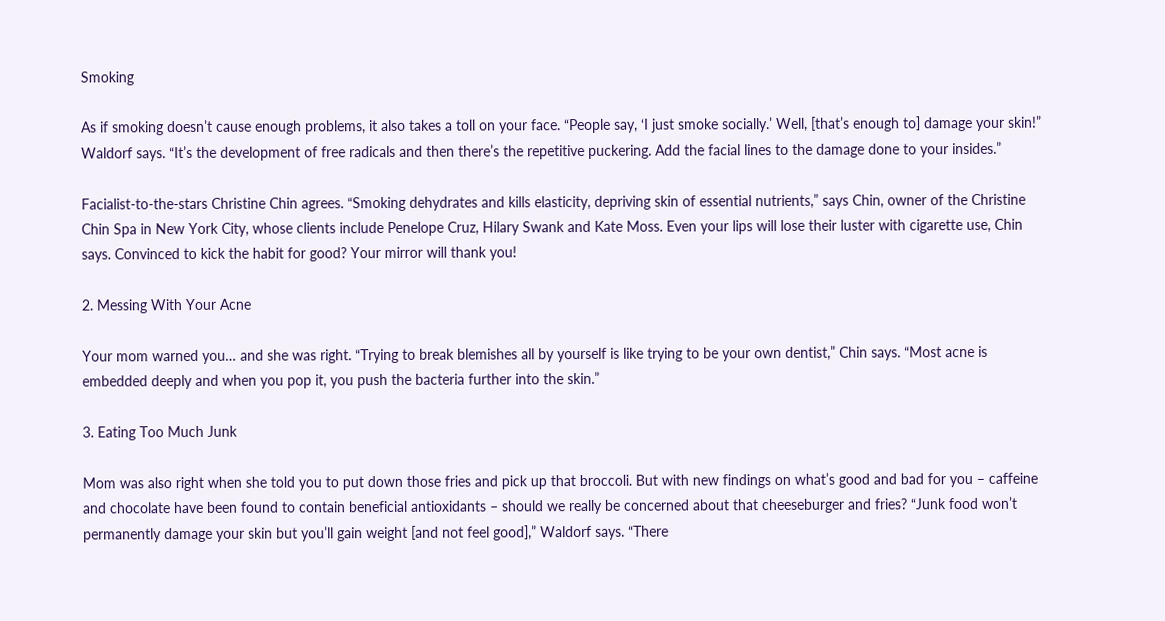Smoking

As if smoking doesn’t cause enough problems, it also takes a toll on your face. “People say, ‘I just smoke socially.’ Well, [that’s enough to] damage your skin!” Waldorf says. “It’s the development of free radicals and then there’s the repetitive puckering. Add the facial lines to the damage done to your insides.”

Facialist-to-the-stars Christine Chin agrees. “Smoking dehydrates and kills elasticity, depriving skin of essential nutrients,” says Chin, owner of the Christine Chin Spa in New York City, whose clients include Penelope Cruz, Hilary Swank and Kate Moss. Even your lips will lose their luster with cigarette use, Chin says. Convinced to kick the habit for good? Your mirror will thank you!

2. Messing With Your Acne

Your mom warned you… and she was right. “Trying to break blemishes all by yourself is like trying to be your own dentist,” Chin says. “Most acne is embedded deeply and when you pop it, you push the bacteria further into the skin.”

3. Eating Too Much Junk

Mom was also right when she told you to put down those fries and pick up that broccoli. But with new findings on what’s good and bad for you – caffeine and chocolate have been found to contain beneficial antioxidants – should we really be concerned about that cheeseburger and fries? “Junk food won’t permanently damage your skin but you’ll gain weight [and not feel good],” Waldorf says. “There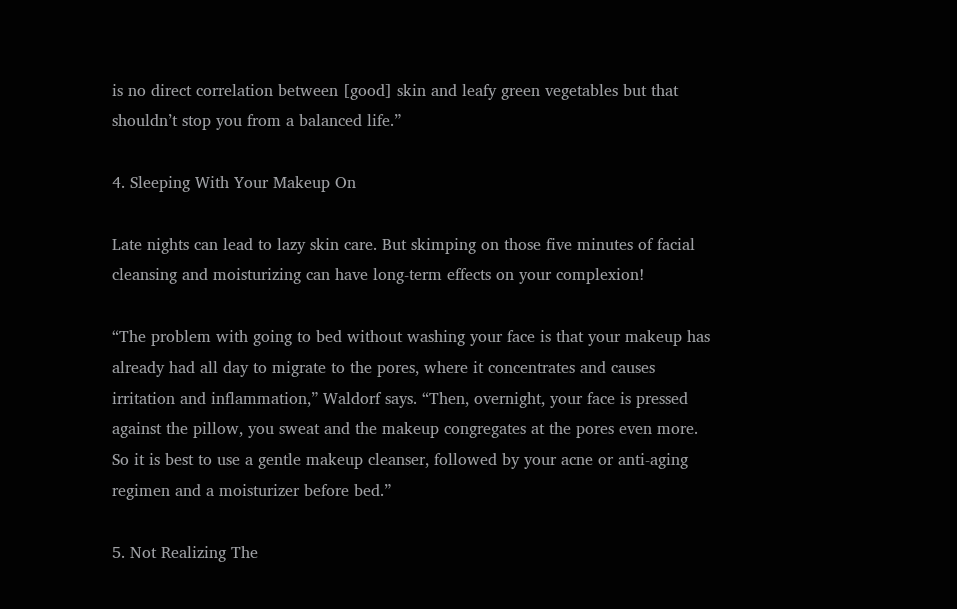is no direct correlation between [good] skin and leafy green vegetables but that shouldn’t stop you from a balanced life.”

4. Sleeping With Your Makeup On

Late nights can lead to lazy skin care. But skimping on those five minutes of facial cleansing and moisturizing can have long-term effects on your complexion!

“The problem with going to bed without washing your face is that your makeup has already had all day to migrate to the pores, where it concentrates and causes irritation and inflammation,” Waldorf says. “Then, overnight, your face is pressed against the pillow, you sweat and the makeup congregates at the pores even more. So it is best to use a gentle makeup cleanser, followed by your acne or anti-aging regimen and a moisturizer before bed.”

5. Not Realizing The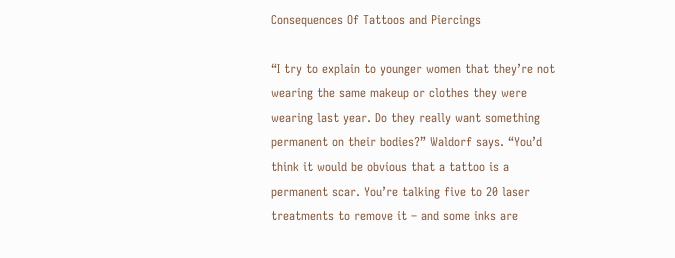Consequences Of Tattoos and Piercings

“I try to explain to younger women that they’re not wearing the same makeup or clothes they were wearing last year. Do they really want something permanent on their bodies?” Waldorf says. “You’d think it would be obvious that a tattoo is a permanent scar. You’re talking five to 20 laser treatments to remove it – and some inks are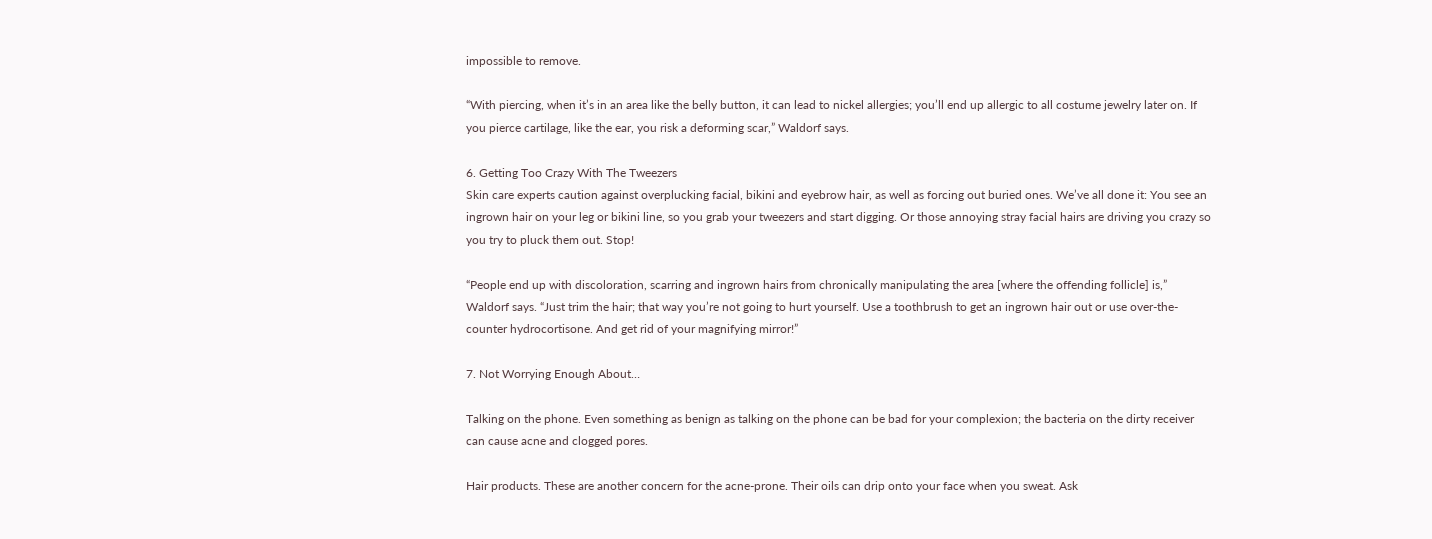impossible to remove.

“With piercing, when it’s in an area like the belly button, it can lead to nickel allergies; you’ll end up allergic to all costume jewelry later on. If you pierce cartilage, like the ear, you risk a deforming scar,” Waldorf says.

6. Getting Too Crazy With The Tweezers
Skin care experts caution against overplucking facial, bikini and eyebrow hair, as well as forcing out buried ones. We’ve all done it: You see an ingrown hair on your leg or bikini line, so you grab your tweezers and start digging. Or those annoying stray facial hairs are driving you crazy so you try to pluck them out. Stop!

“People end up with discoloration, scarring and ingrown hairs from chronically manipulating the area [where the offending follicle] is,” Waldorf says. “Just trim the hair; that way you’re not going to hurt yourself. Use a toothbrush to get an ingrown hair out or use over-the-counter hydrocortisone. And get rid of your magnifying mirror!”

7. Not Worrying Enough About…

Talking on the phone. Even something as benign as talking on the phone can be bad for your complexion; the bacteria on the dirty receiver can cause acne and clogged pores.

Hair products. These are another concern for the acne-prone. Their oils can drip onto your face when you sweat. Ask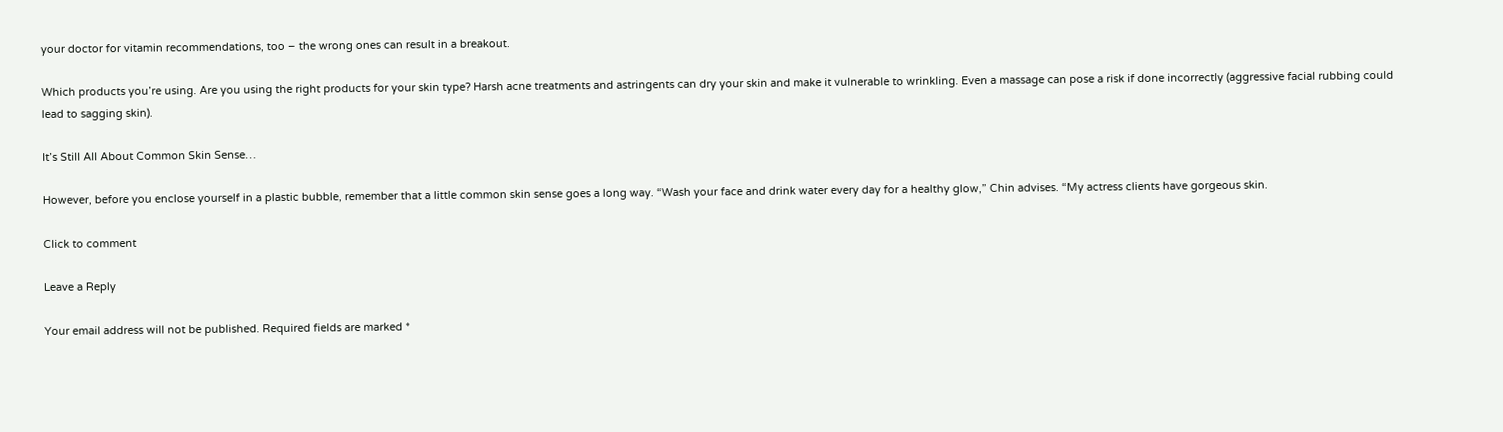your doctor for vitamin recommendations, too – the wrong ones can result in a breakout.

Which products you’re using. Are you using the right products for your skin type? Harsh acne treatments and astringents can dry your skin and make it vulnerable to wrinkling. Even a massage can pose a risk if done incorrectly (aggressive facial rubbing could lead to sagging skin).

It’s Still All About Common Skin Sense…

However, before you enclose yourself in a plastic bubble, remember that a little common skin sense goes a long way. “Wash your face and drink water every day for a healthy glow,” Chin advises. “My actress clients have gorgeous skin.

Click to comment

Leave a Reply

Your email address will not be published. Required fields are marked *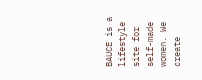BAUCE is a lifestyle site for self-made women. We create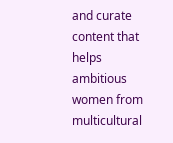and curate content that helps ambitious women from multicultural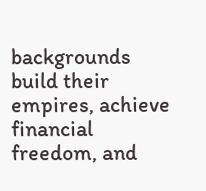backgrounds build their empires, achieve financial freedom, and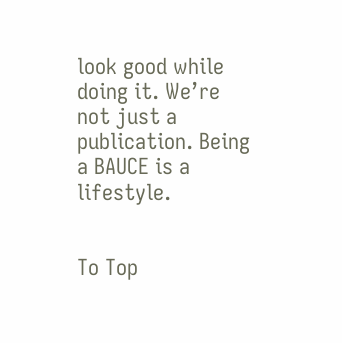look good while doing it. We’re not just a publication. Being a BAUCE is a lifestyle.


To Top